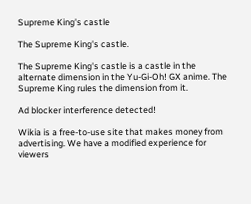Supreme King's castle

The Supreme King's castle.

The Supreme King's castle is a castle in the alternate dimension in the Yu-Gi-Oh! GX anime. The Supreme King rules the dimension from it.

Ad blocker interference detected!

Wikia is a free-to-use site that makes money from advertising. We have a modified experience for viewers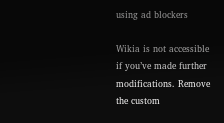using ad blockers

Wikia is not accessible if you’ve made further modifications. Remove the custom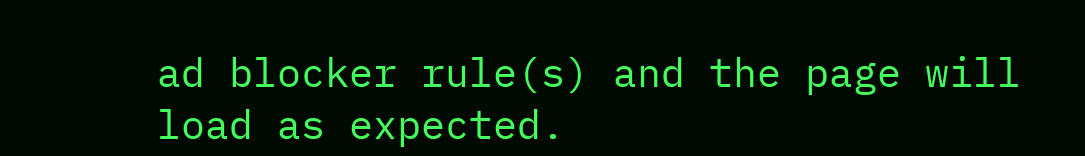ad blocker rule(s) and the page will load as expected.